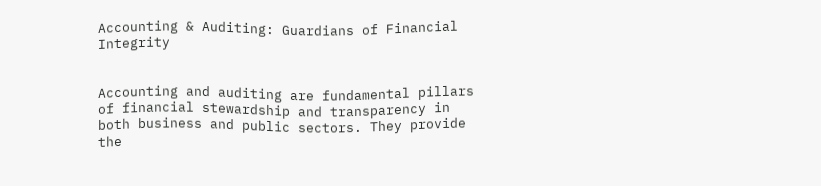Accounting & Auditing: Guardians of Financial Integrity


Accounting and auditing are fundamental pillars of financial stewardship and transparency in both business and public sectors. They provide the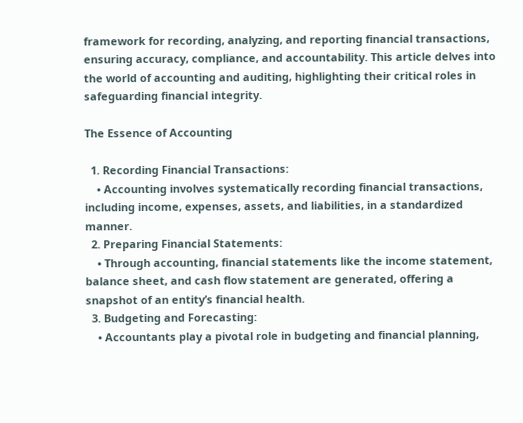framework for recording, analyzing, and reporting financial transactions, ensuring accuracy, compliance, and accountability. This article delves into the world of accounting and auditing, highlighting their critical roles in safeguarding financial integrity.

The Essence of Accounting

  1. Recording Financial Transactions:
    • Accounting involves systematically recording financial transactions, including income, expenses, assets, and liabilities, in a standardized manner.
  2. Preparing Financial Statements:
    • Through accounting, financial statements like the income statement, balance sheet, and cash flow statement are generated, offering a snapshot of an entity’s financial health.
  3. Budgeting and Forecasting:
    • Accountants play a pivotal role in budgeting and financial planning,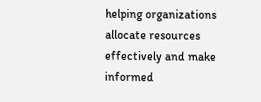helping organizations allocate resources effectively and make informed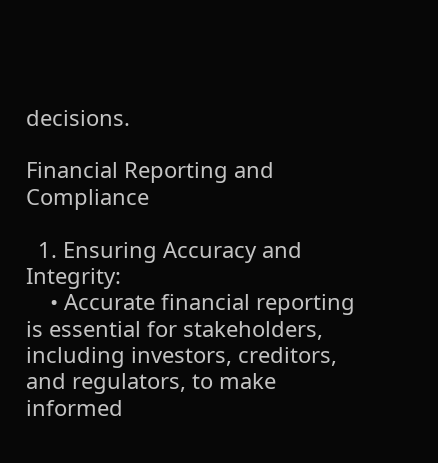decisions.

Financial Reporting and Compliance

  1. Ensuring Accuracy and Integrity:
    • Accurate financial reporting is essential for stakeholders, including investors, creditors, and regulators, to make informed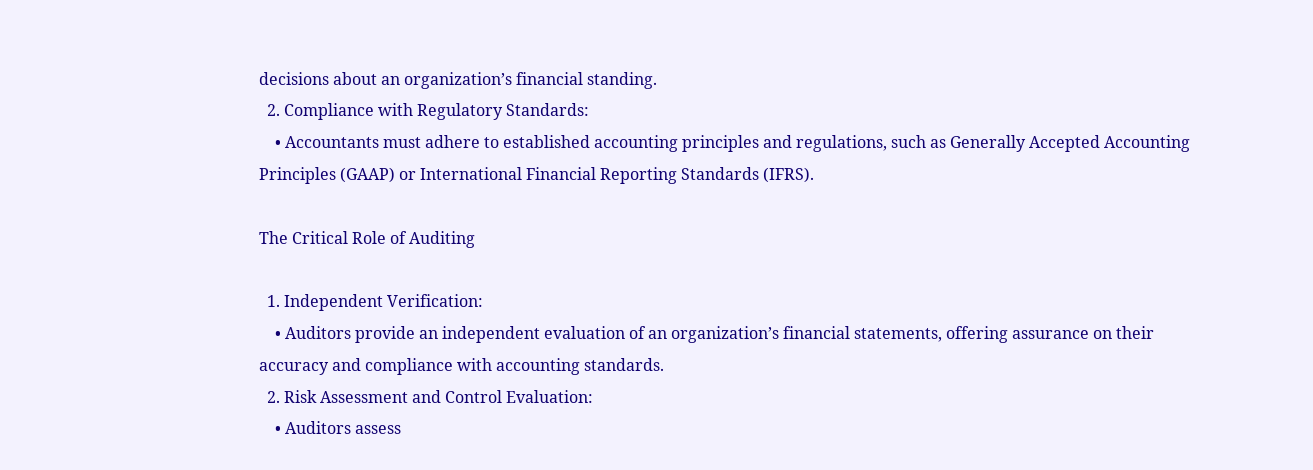decisions about an organization’s financial standing.
  2. Compliance with Regulatory Standards:
    • Accountants must adhere to established accounting principles and regulations, such as Generally Accepted Accounting Principles (GAAP) or International Financial Reporting Standards (IFRS).

The Critical Role of Auditing

  1. Independent Verification:
    • Auditors provide an independent evaluation of an organization’s financial statements, offering assurance on their accuracy and compliance with accounting standards.
  2. Risk Assessment and Control Evaluation:
    • Auditors assess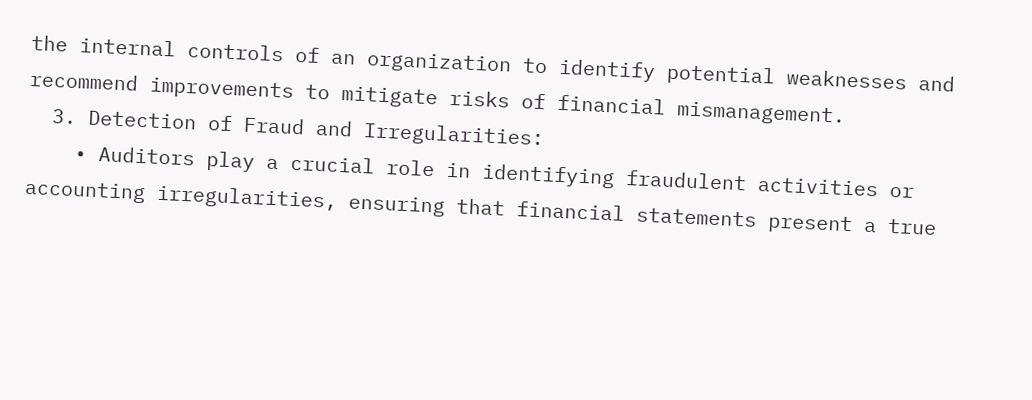the internal controls of an organization to identify potential weaknesses and recommend improvements to mitigate risks of financial mismanagement.
  3. Detection of Fraud and Irregularities:
    • Auditors play a crucial role in identifying fraudulent activities or accounting irregularities, ensuring that financial statements present a true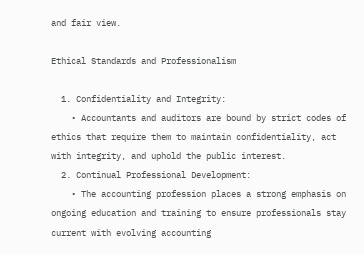and fair view.

Ethical Standards and Professionalism

  1. Confidentiality and Integrity:
    • Accountants and auditors are bound by strict codes of ethics that require them to maintain confidentiality, act with integrity, and uphold the public interest.
  2. Continual Professional Development:
    • The accounting profession places a strong emphasis on ongoing education and training to ensure professionals stay current with evolving accounting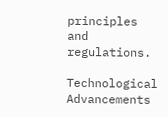principles and regulations.

Technological Advancements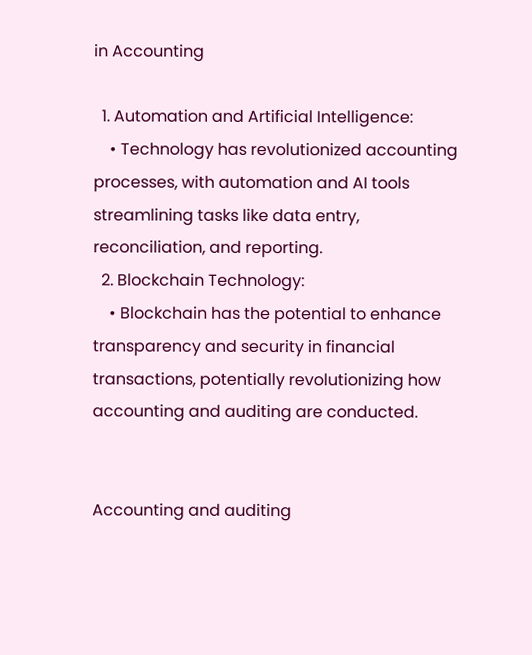in Accounting

  1. Automation and Artificial Intelligence:
    • Technology has revolutionized accounting processes, with automation and AI tools streamlining tasks like data entry, reconciliation, and reporting.
  2. Blockchain Technology:
    • Blockchain has the potential to enhance transparency and security in financial transactions, potentially revolutionizing how accounting and auditing are conducted.


Accounting and auditing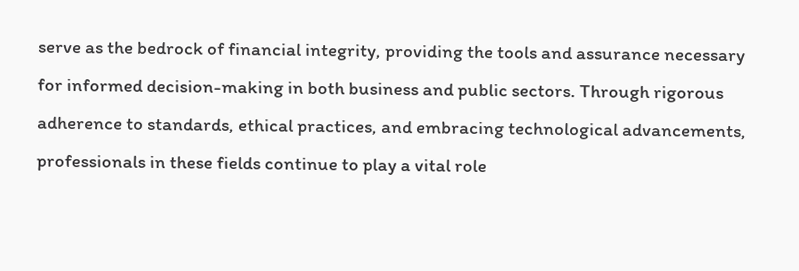serve as the bedrock of financial integrity, providing the tools and assurance necessary for informed decision-making in both business and public sectors. Through rigorous adherence to standards, ethical practices, and embracing technological advancements, professionals in these fields continue to play a vital role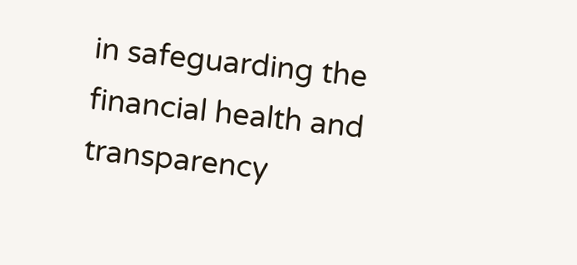in safeguarding the financial health and transparency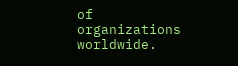of organizations worldwide.